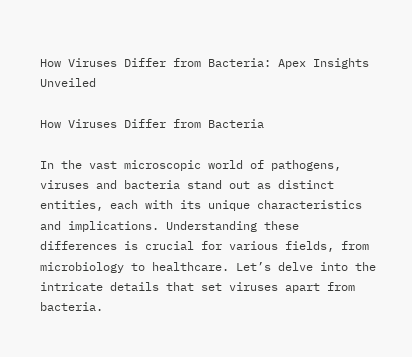How Viruses Differ from Bacteria: Apex Insights Unveiled

How Viruses Differ from Bacteria

In the vast microscopic world of pathogens, viruses and bacteria stand out as distinct entities, each with its unique characteristics and implications. Understanding these differences is crucial for various fields, from microbiology to healthcare. Let’s delve into the intricate details that set viruses apart from bacteria.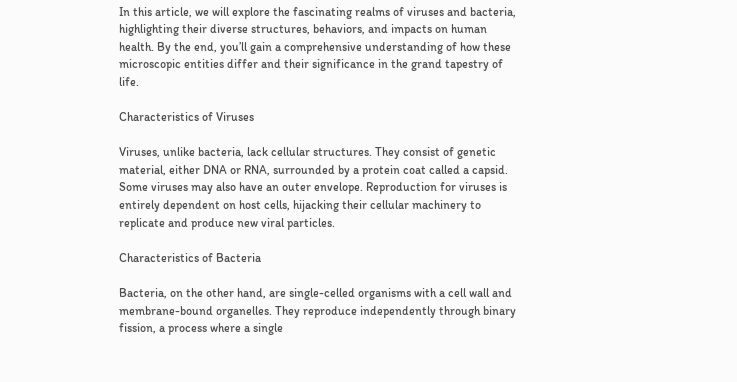In this article, we will explore the fascinating realms of viruses and bacteria, highlighting their diverse structures, behaviors, and impacts on human health. By the end, you’ll gain a comprehensive understanding of how these microscopic entities differ and their significance in the grand tapestry of life.

Characteristics of Viruses

Viruses, unlike bacteria, lack cellular structures. They consist of genetic material, either DNA or RNA, surrounded by a protein coat called a capsid. Some viruses may also have an outer envelope. Reproduction for viruses is entirely dependent on host cells, hijacking their cellular machinery to replicate and produce new viral particles.

Characteristics of Bacteria

Bacteria, on the other hand, are single-celled organisms with a cell wall and membrane-bound organelles. They reproduce independently through binary fission, a process where a single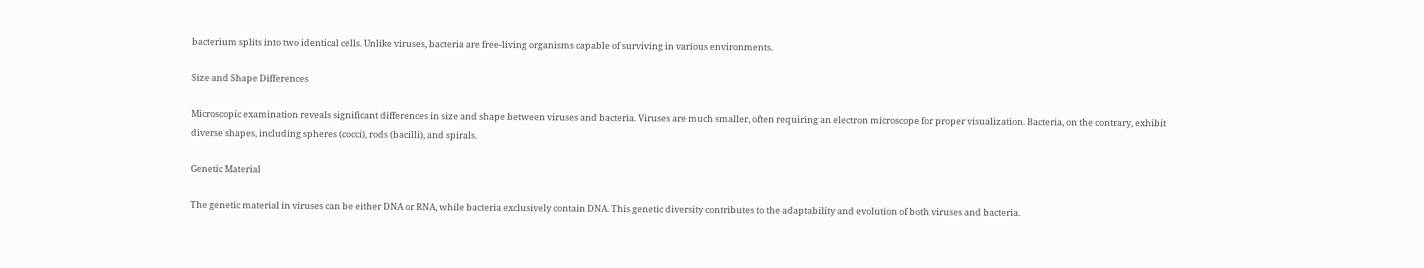bacterium splits into two identical cells. Unlike viruses, bacteria are free-living organisms capable of surviving in various environments.

Size and Shape Differences

Microscopic examination reveals significant differences in size and shape between viruses and bacteria. Viruses are much smaller, often requiring an electron microscope for proper visualization. Bacteria, on the contrary, exhibit diverse shapes, including spheres (cocci), rods (bacilli), and spirals.

Genetic Material

The genetic material in viruses can be either DNA or RNA, while bacteria exclusively contain DNA. This genetic diversity contributes to the adaptability and evolution of both viruses and bacteria.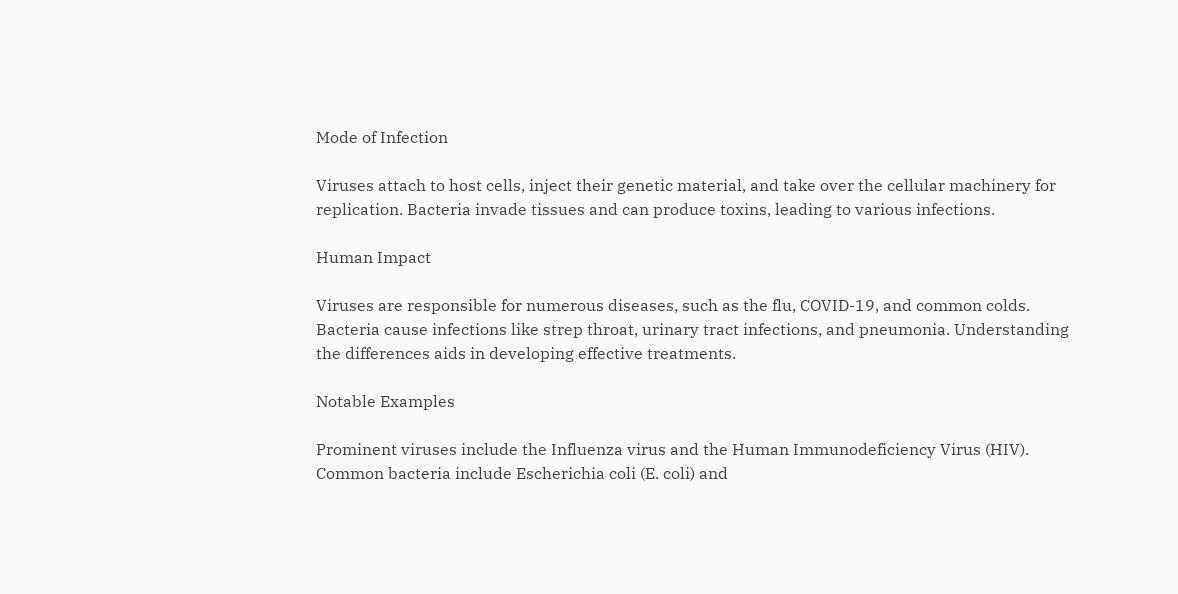Mode of Infection

Viruses attach to host cells, inject their genetic material, and take over the cellular machinery for replication. Bacteria invade tissues and can produce toxins, leading to various infections.

Human Impact

Viruses are responsible for numerous diseases, such as the flu, COVID-19, and common colds. Bacteria cause infections like strep throat, urinary tract infections, and pneumonia. Understanding the differences aids in developing effective treatments.

Notable Examples

Prominent viruses include the Influenza virus and the Human Immunodeficiency Virus (HIV). Common bacteria include Escherichia coli (E. coli) and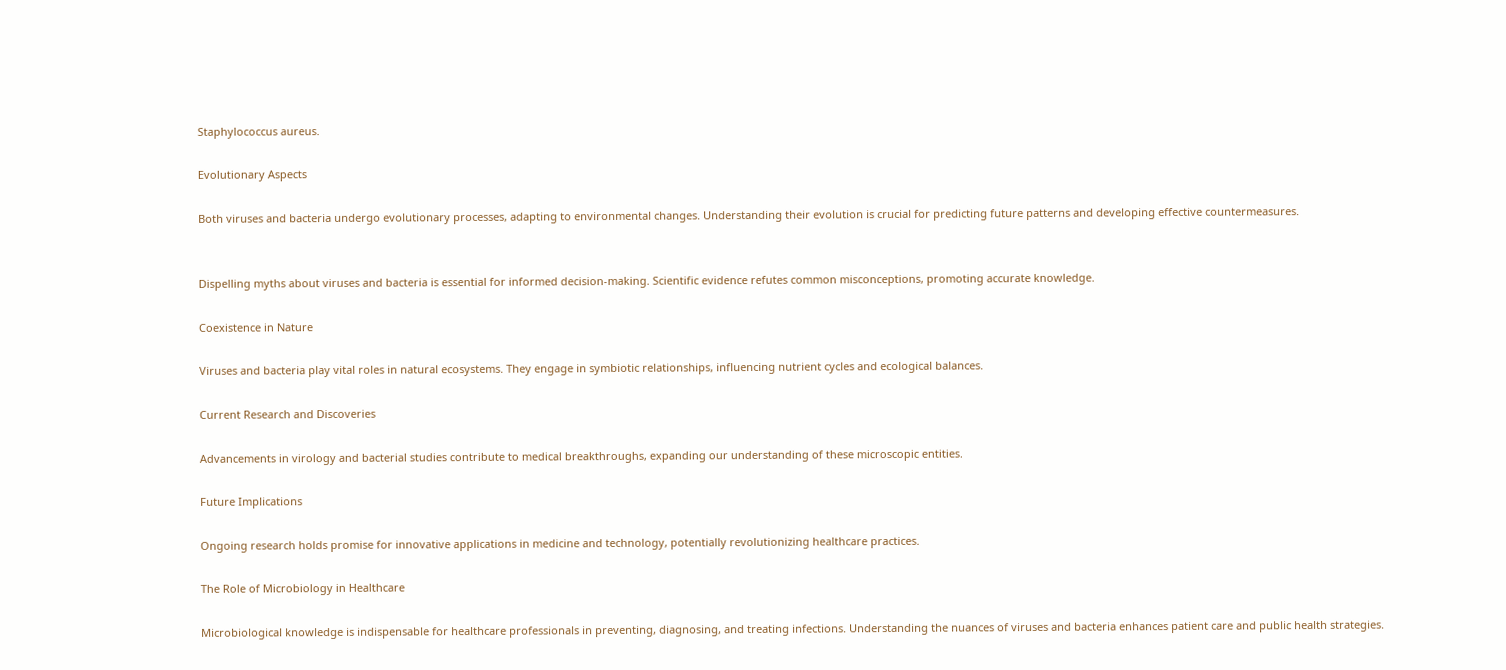Staphylococcus aureus.

Evolutionary Aspects

Both viruses and bacteria undergo evolutionary processes, adapting to environmental changes. Understanding their evolution is crucial for predicting future patterns and developing effective countermeasures.


Dispelling myths about viruses and bacteria is essential for informed decision-making. Scientific evidence refutes common misconceptions, promoting accurate knowledge.

Coexistence in Nature

Viruses and bacteria play vital roles in natural ecosystems. They engage in symbiotic relationships, influencing nutrient cycles and ecological balances.

Current Research and Discoveries

Advancements in virology and bacterial studies contribute to medical breakthroughs, expanding our understanding of these microscopic entities.

Future Implications

Ongoing research holds promise for innovative applications in medicine and technology, potentially revolutionizing healthcare practices.

The Role of Microbiology in Healthcare

Microbiological knowledge is indispensable for healthcare professionals in preventing, diagnosing, and treating infections. Understanding the nuances of viruses and bacteria enhances patient care and public health strategies.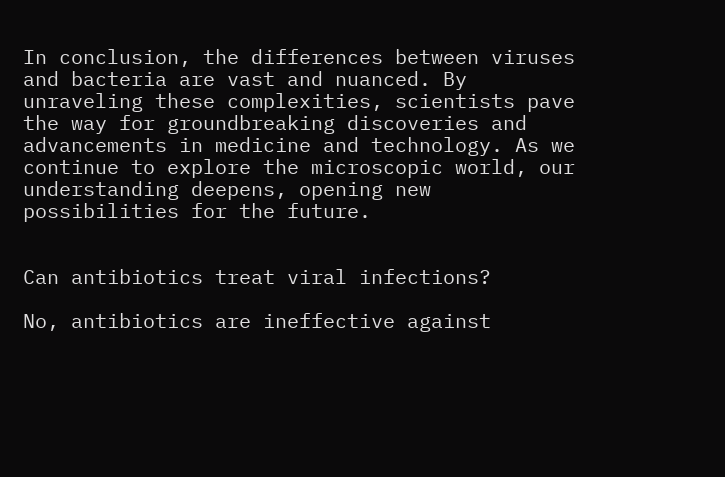In conclusion, the differences between viruses and bacteria are vast and nuanced. By unraveling these complexities, scientists pave the way for groundbreaking discoveries and advancements in medicine and technology. As we continue to explore the microscopic world, our understanding deepens, opening new possibilities for the future.


Can antibiotics treat viral infections?

No, antibiotics are ineffective against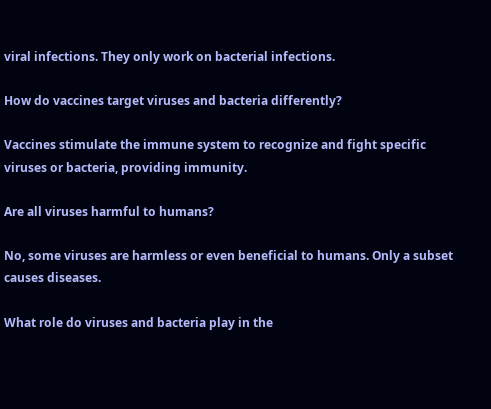viral infections. They only work on bacterial infections.

How do vaccines target viruses and bacteria differently?

Vaccines stimulate the immune system to recognize and fight specific viruses or bacteria, providing immunity.

Are all viruses harmful to humans?

No, some viruses are harmless or even beneficial to humans. Only a subset causes diseases.

What role do viruses and bacteria play in the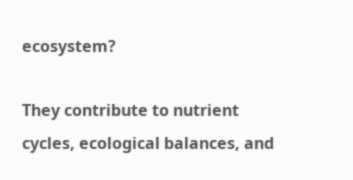ecosystem?

They contribute to nutrient cycles, ecological balances, and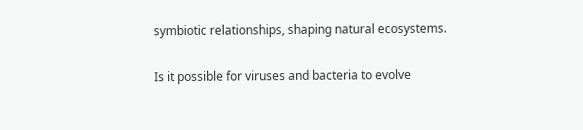symbiotic relationships, shaping natural ecosystems.

Is it possible for viruses and bacteria to evolve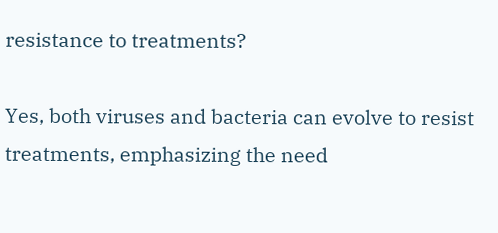resistance to treatments?

Yes, both viruses and bacteria can evolve to resist treatments, emphasizing the need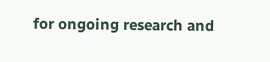for ongoing research and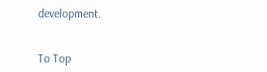development.


To Top